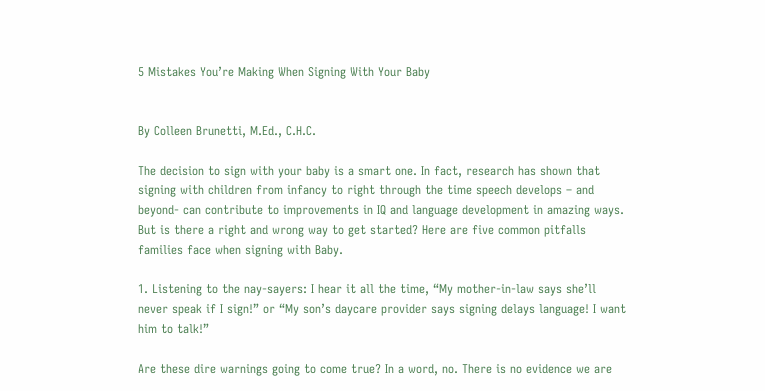5 Mistakes You’re Making When Signing With Your Baby


By Colleen Brunetti, M.Ed., C.H.C.

The decision to sign with your baby is a smart one. In fact, research has shown that signing with children from infancy to right through the time speech develops – and beyond- can contribute to improvements in IQ and language development in amazing ways. But is there a right and wrong way to get started? Here are five common pitfalls families face when signing with Baby.

1. Listening to the nay-sayers: I hear it all the time, “My mother-in-law says she’ll never speak if I sign!” or “My son’s daycare provider says signing delays language! I want him to talk!”

Are these dire warnings going to come true? In a word, no. There is no evidence we are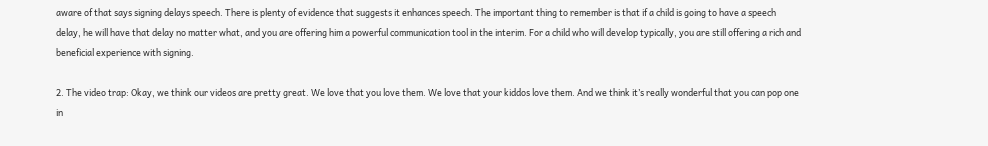aware of that says signing delays speech. There is plenty of evidence that suggests it enhances speech. The important thing to remember is that if a child is going to have a speech delay, he will have that delay no matter what, and you are offering him a powerful communication tool in the interim. For a child who will develop typically, you are still offering a rich and beneficial experience with signing.

2. The video trap: Okay, we think our videos are pretty great. We love that you love them. We love that your kiddos love them. And we think it’s really wonderful that you can pop one in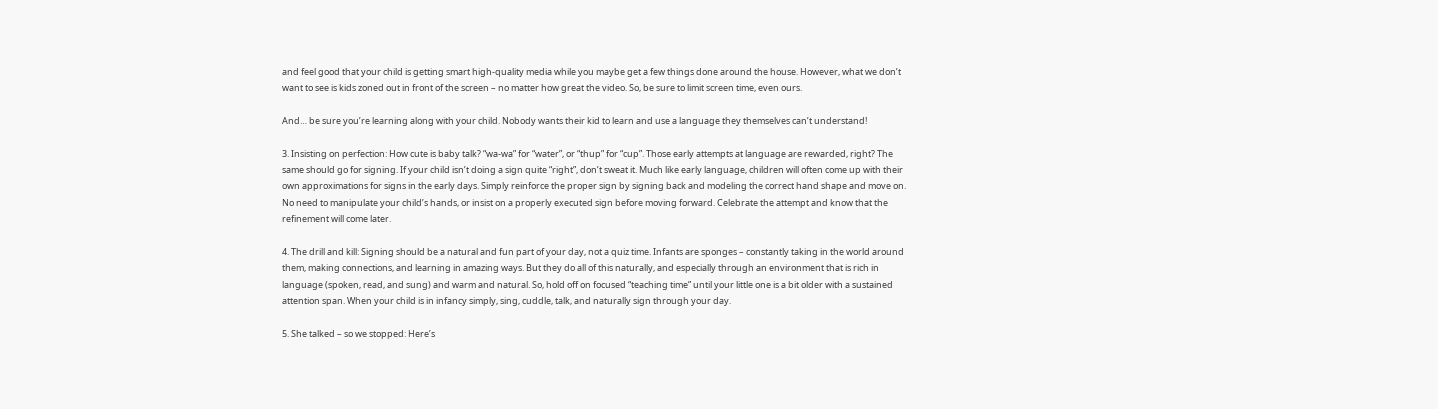and feel good that your child is getting smart high-quality media while you maybe get a few things done around the house. However, what we don’t want to see is kids zoned out in front of the screen – no matter how great the video. So, be sure to limit screen time, even ours.

And… be sure you’re learning along with your child. Nobody wants their kid to learn and use a language they themselves can’t understand!

3. Insisting on perfection: How cute is baby talk? “wa-wa” for “water”, or “thup” for “cup”. Those early attempts at language are rewarded, right? The same should go for signing. If your child isn’t doing a sign quite “right”, don’t sweat it. Much like early language, children will often come up with their own approximations for signs in the early days. Simply reinforce the proper sign by signing back and modeling the correct hand shape and move on. No need to manipulate your child’s hands, or insist on a properly executed sign before moving forward. Celebrate the attempt and know that the refinement will come later.

4. The drill and kill: Signing should be a natural and fun part of your day, not a quiz time. Infants are sponges – constantly taking in the world around them, making connections, and learning in amazing ways. But they do all of this naturally, and especially through an environment that is rich in language (spoken, read, and sung) and warm and natural. So, hold off on focused “teaching time” until your little one is a bit older with a sustained attention span. When your child is in infancy simply, sing, cuddle, talk, and naturally sign through your day.

5. She talked – so we stopped: Here’s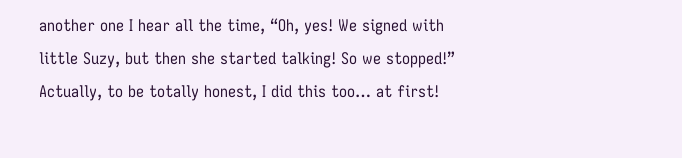another one I hear all the time, “Oh, yes! We signed with little Suzy, but then she started talking! So we stopped!” Actually, to be totally honest, I did this too… at first!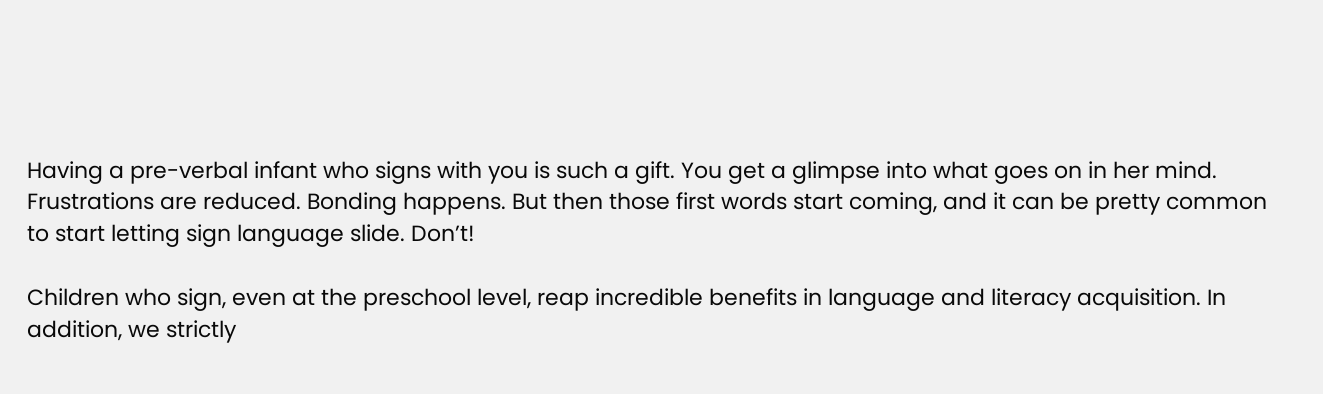Having a pre-verbal infant who signs with you is such a gift. You get a glimpse into what goes on in her mind. Frustrations are reduced. Bonding happens. But then those first words start coming, and it can be pretty common to start letting sign language slide. Don’t!

Children who sign, even at the preschool level, reap incredible benefits in language and literacy acquisition. In addition, we strictly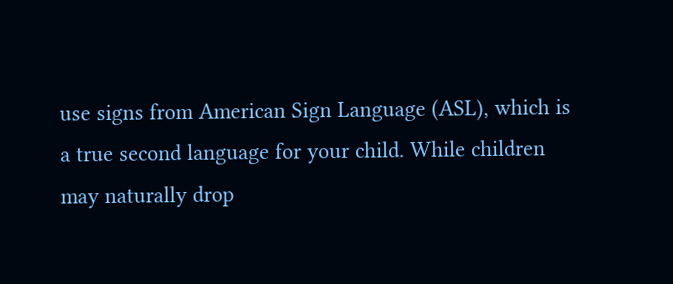use signs from American Sign Language (ASL), which is a true second language for your child. While children may naturally drop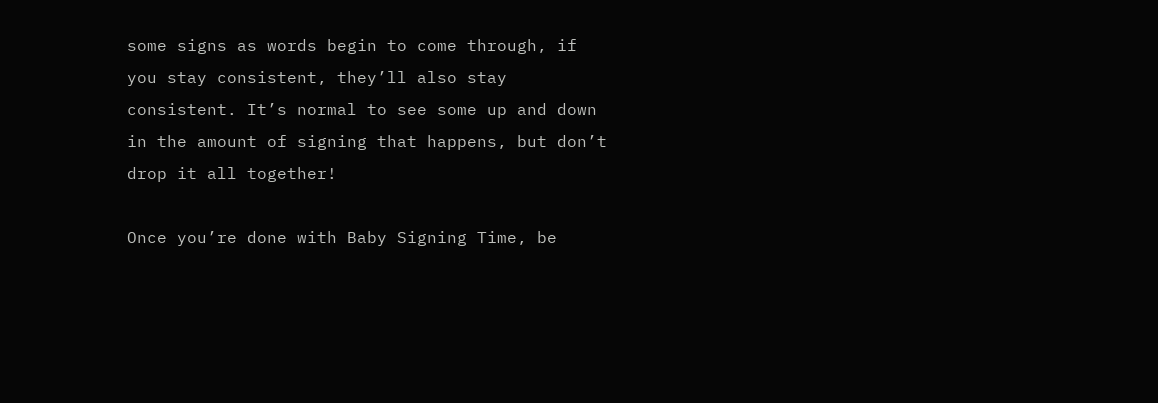some signs as words begin to come through, if you stay consistent, they’ll also stay consistent. It’s normal to see some up and down in the amount of signing that happens, but don’t drop it all together!

Once you’re done with Baby Signing Time, be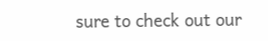sure to check out our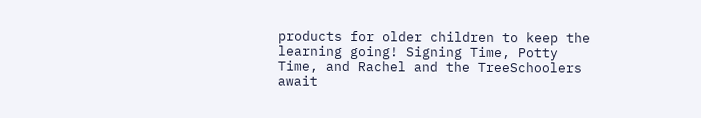products for older children to keep the learning going! Signing Time, Potty Time, and Rachel and the TreeSchoolers await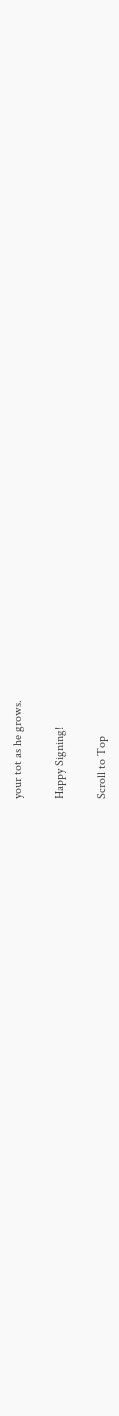your tot as he grows.

Happy Signing!

Scroll to Top